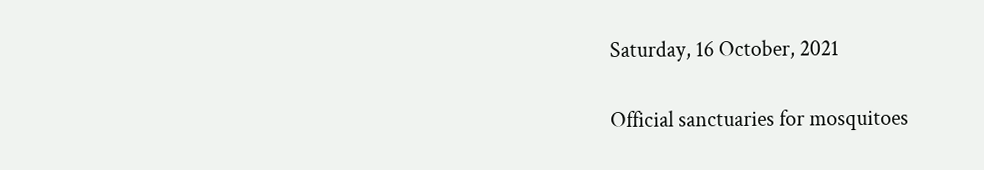Saturday, 16 October, 2021

Official sanctuaries for mosquitoes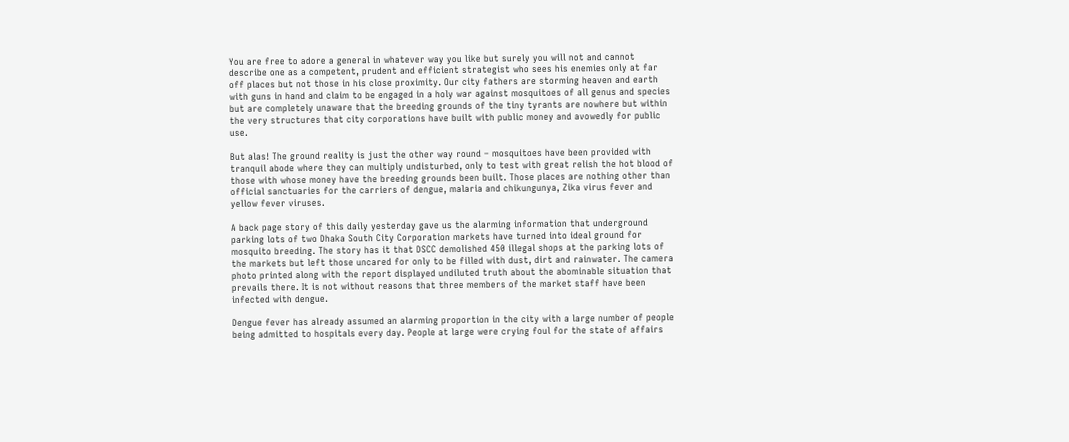You are free to adore a general in whatever way you like but surely you will not and cannot describe one as a competent, prudent and efficient strategist who sees his enemies only at far off places but not those in his close proximity. Our city fathers are storming heaven and earth with guns in hand and claim to be engaged in a holy war against mosquitoes of all genus and species but are completely unaware that the breeding grounds of the tiny tyrants are nowhere but within the very structures that city corporations have built with public money and avowedly for public use.

But alas! The ground reality is just the other way round – mosquitoes have been provided with tranquil abode where they can multiply undisturbed, only to test with great relish the hot blood of those with whose money have the breeding grounds been built. Those places are nothing other than official sanctuaries for the carriers of dengue, malaria and chikungunya, Zika virus fever and yellow fever viruses.

A back page story of this daily yesterday gave us the alarming information that underground parking lots of two Dhaka South City Corporation markets have turned into ideal ground for mosquito breeding. The story has it that DSCC demolished 450 illegal shops at the parking lots of the markets but left those uncared for only to be filled with dust, dirt and rainwater. The camera photo printed along with the report displayed undiluted truth about the abominable situation that prevails there. It is not without reasons that three members of the market staff have been infected with dengue.

Dengue fever has already assumed an alarming proportion in the city with a large number of people being admitted to hospitals every day. People at large were crying foul for the state of affairs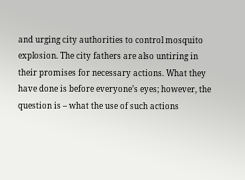and urging city authorities to control mosquito explosion. The city fathers are also untiring in their promises for necessary actions. What they have done is before everyone’s eyes; however, the question is – what the use of such actions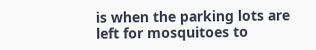is when the parking lots are left for mosquitoes to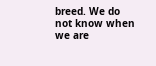breed. We do not know when we are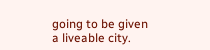going to be given a liveable city.